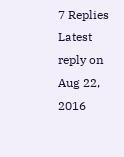7 Replies Latest reply on Aug 22, 2016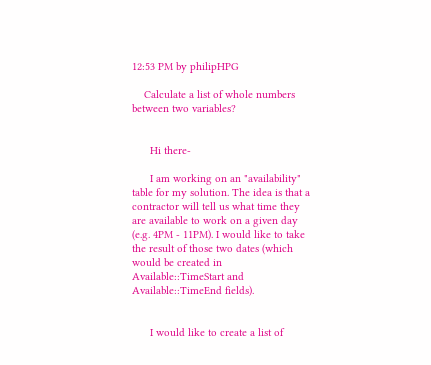12:53 PM by philipHPG

    Calculate a list of whole numbers between two variables?


      Hi there-

      I am working on an "availability" table for my solution. The idea is that a contractor will tell us what time they are available to work on a given day (e.g. 4PM - 11PM). I would like to take the result of those two dates (which would be created in Available::TimeStart and Available::TimeEnd fields).


      I would like to create a list of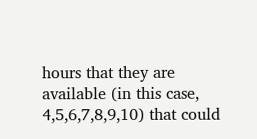hours that they are available (in this case, 4,5,6,7,8,9,10) that could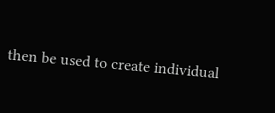then be used to create individual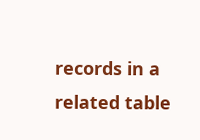records in a related table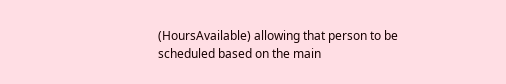(HoursAvailable) allowing that person to be scheduled based on the main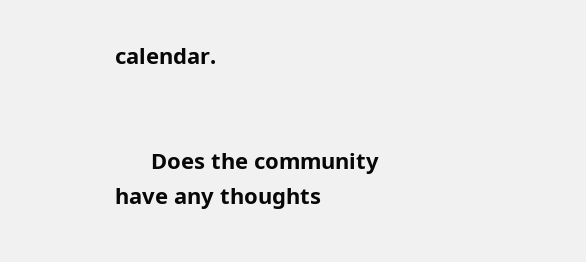calendar.


      Does the community have any thoughts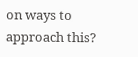on ways to approach this?